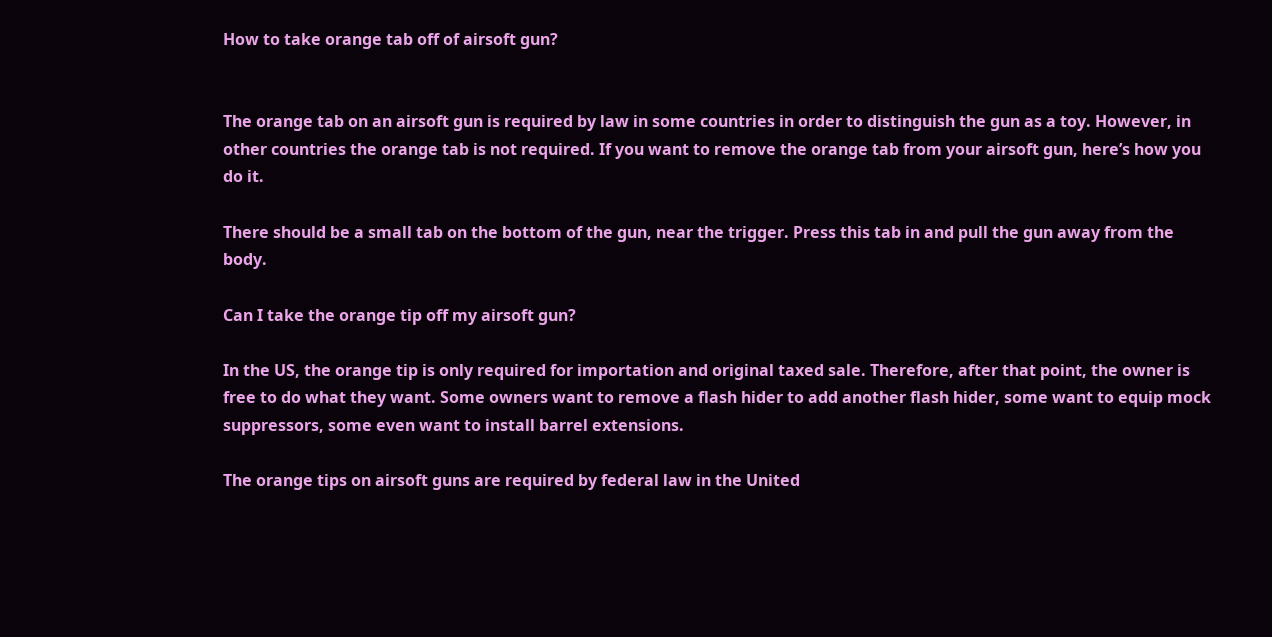How to take orange tab off of airsoft gun?


The orange tab on an airsoft gun is required by law in some countries in order to distinguish the gun as a toy. However, in other countries the orange tab is not required. If you want to remove the orange tab from your airsoft gun, here’s how you do it.

There should be a small tab on the bottom of the gun, near the trigger. Press this tab in and pull the gun away from the body.

Can I take the orange tip off my airsoft gun?

In the US, the orange tip is only required for importation and original taxed sale. Therefore, after that point, the owner is free to do what they want. Some owners want to remove a flash hider to add another flash hider, some want to equip mock suppressors, some even want to install barrel extensions.

The orange tips on airsoft guns are required by federal law in the United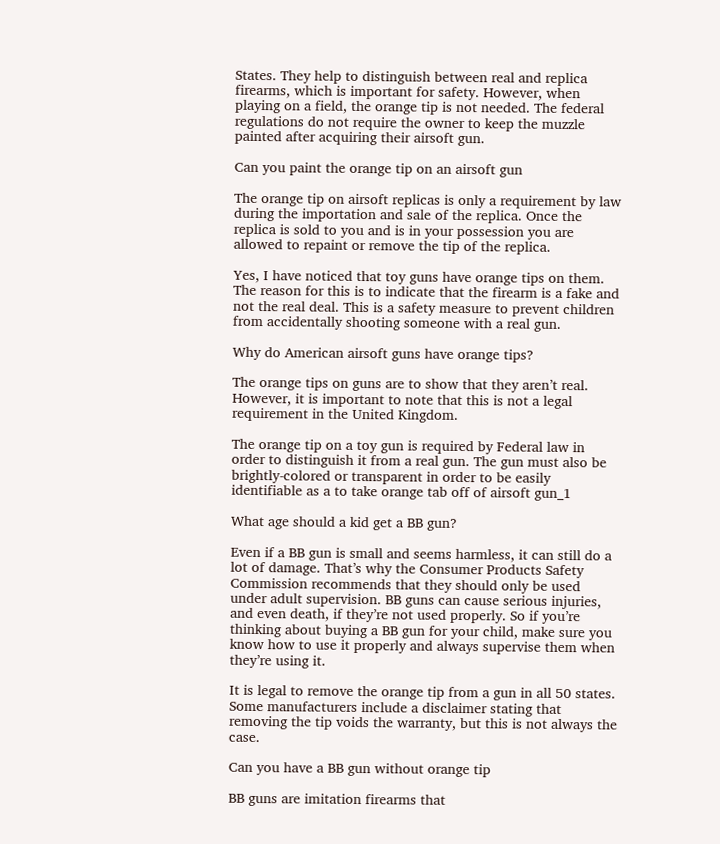States. They help to distinguish between real and replica firearms, which is important for safety. However, when playing on a field, the orange tip is not needed. The federal regulations do not require the owner to keep the muzzle painted after acquiring their airsoft gun.

Can you paint the orange tip on an airsoft gun

The orange tip on airsoft replicas is only a requirement by law during the importation and sale of the replica. Once the replica is sold to you and is in your possession you are allowed to repaint or remove the tip of the replica.

Yes, I have noticed that toy guns have orange tips on them. The reason for this is to indicate that the firearm is a fake and not the real deal. This is a safety measure to prevent children from accidentally shooting someone with a real gun.

Why do American airsoft guns have orange tips?

The orange tips on guns are to show that they aren’t real. However, it is important to note that this is not a legal requirement in the United Kingdom.

The orange tip on a toy gun is required by Federal law in order to distinguish it from a real gun. The gun must also be brightly-colored or transparent in order to be easily identifiable as a to take orange tab off of airsoft gun_1

What age should a kid get a BB gun?

Even if a BB gun is small and seems harmless, it can still do a lot of damage. That’s why the Consumer Products Safety Commission recommends that they should only be used under adult supervision. BB guns can cause serious injuries, and even death, if they’re not used properly. So if you’re thinking about buying a BB gun for your child, make sure you know how to use it properly and always supervise them when they’re using it.

It is legal to remove the orange tip from a gun in all 50 states. Some manufacturers include a disclaimer stating that removing the tip voids the warranty, but this is not always the case.

Can you have a BB gun without orange tip

BB guns are imitation firearms that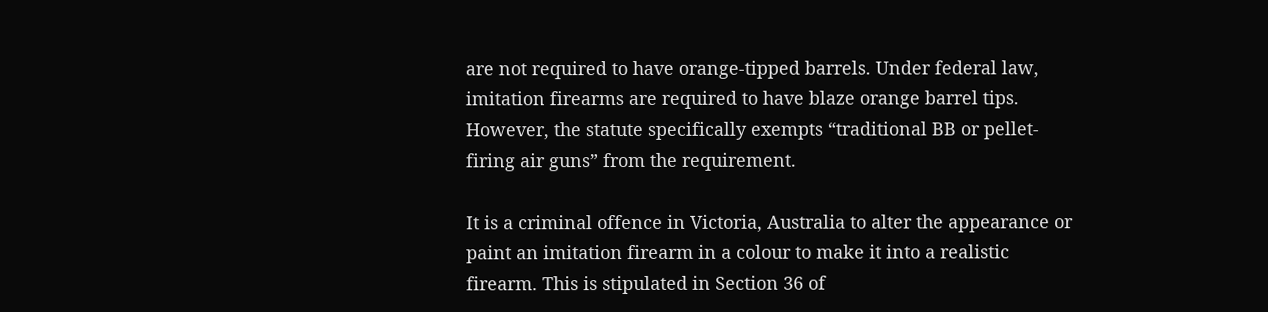are not required to have orange-tipped barrels. Under federal law, imitation firearms are required to have blaze orange barrel tips. However, the statute specifically exempts “traditional BB or pellet-firing air guns” from the requirement.

It is a criminal offence in Victoria, Australia to alter the appearance or paint an imitation firearm in a colour to make it into a realistic firearm. This is stipulated in Section 36 of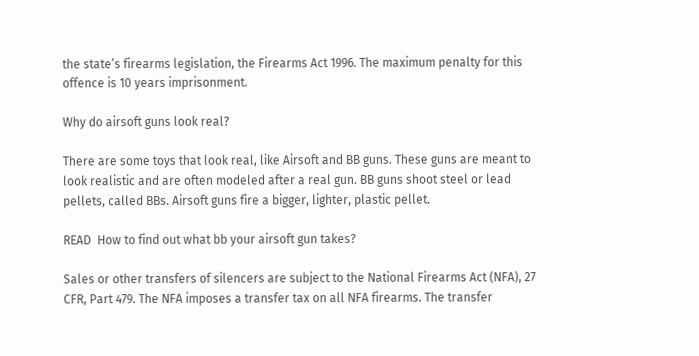the state’s firearms legislation, the Firearms Act 1996. The maximum penalty for this offence is 10 years imprisonment.

Why do airsoft guns look real?

There are some toys that look real, like Airsoft and BB guns. These guns are meant to look realistic and are often modeled after a real gun. BB guns shoot steel or lead pellets, called BBs. Airsoft guns fire a bigger, lighter, plastic pellet.

READ  How to find out what bb your airsoft gun takes?

Sales or other transfers of silencers are subject to the National Firearms Act (NFA), 27 CFR, Part 479. The NFA imposes a transfer tax on all NFA firearms. The transfer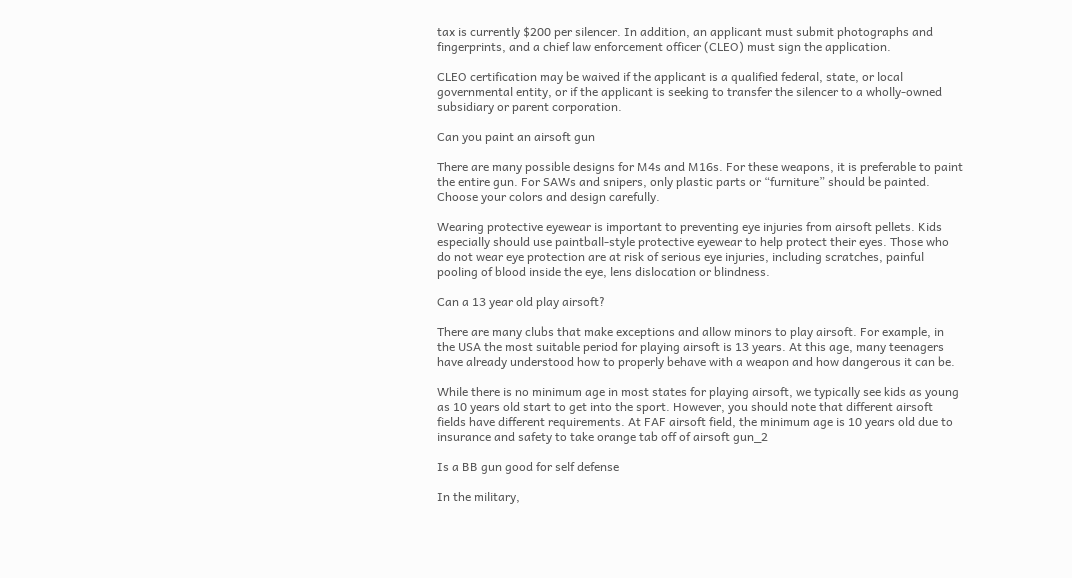tax is currently $200 per silencer. In addition, an applicant must submit photographs and fingerprints, and a chief law enforcement officer (CLEO) must sign the application.

CLEO certification may be waived if the applicant is a qualified federal, state, or local governmental entity, or if the applicant is seeking to transfer the silencer to a wholly-owned subsidiary or parent corporation.

Can you paint an airsoft gun

There are many possible designs for M4s and M16s. For these weapons, it is preferable to paint the entire gun. For SAWs and snipers, only plastic parts or “furniture” should be painted. Choose your colors and design carefully.

Wearing protective eyewear is important to preventing eye injuries from airsoft pellets. Kids especially should use paintball-style protective eyewear to help protect their eyes. Those who do not wear eye protection are at risk of serious eye injuries, including scratches, painful pooling of blood inside the eye, lens dislocation or blindness.

Can a 13 year old play airsoft?

There are many clubs that make exceptions and allow minors to play airsoft. For example, in the USA the most suitable period for playing airsoft is 13 years. At this age, many teenagers have already understood how to properly behave with a weapon and how dangerous it can be.

While there is no minimum age in most states for playing airsoft, we typically see kids as young as 10 years old start to get into the sport. However, you should note that different airsoft fields have different requirements. At FAF airsoft field, the minimum age is 10 years old due to insurance and safety to take orange tab off of airsoft gun_2

Is a BB gun good for self defense

In the military,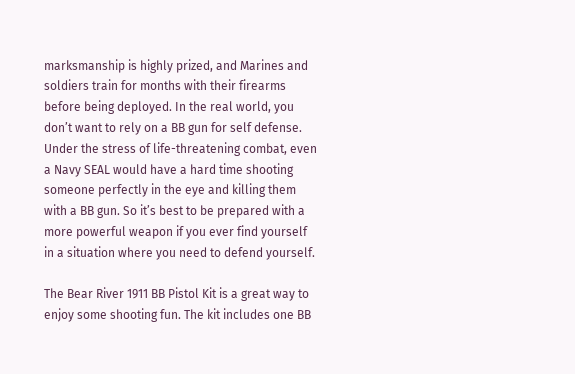marksmanship is highly prized, and Marines and soldiers train for months with their firearms before being deployed. In the real world, you don’t want to rely on a BB gun for self defense. Under the stress of life-threatening combat, even a Navy SEAL would have a hard time shooting someone perfectly in the eye and killing them with a BB gun. So it’s best to be prepared with a more powerful weapon if you ever find yourself in a situation where you need to defend yourself.

The Bear River 1911 BB Pistol Kit is a great way to enjoy some shooting fun. The kit includes one BB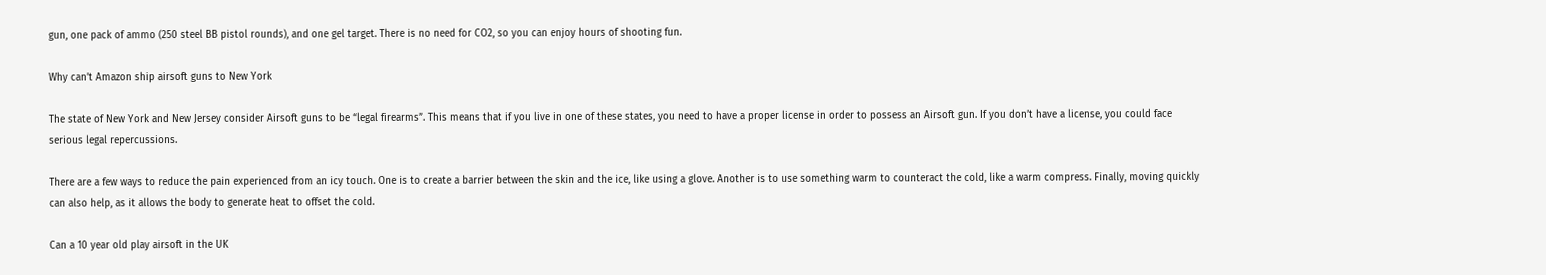gun, one pack of ammo (250 steel BB pistol rounds), and one gel target. There is no need for CO2, so you can enjoy hours of shooting fun.

Why can’t Amazon ship airsoft guns to New York

The state of New York and New Jersey consider Airsoft guns to be “legal firearms”. This means that if you live in one of these states, you need to have a proper license in order to possess an Airsoft gun. If you don’t have a license, you could face serious legal repercussions.

There are a few ways to reduce the pain experienced from an icy touch. One is to create a barrier between the skin and the ice, like using a glove. Another is to use something warm to counteract the cold, like a warm compress. Finally, moving quickly can also help, as it allows the body to generate heat to offset the cold.

Can a 10 year old play airsoft in the UK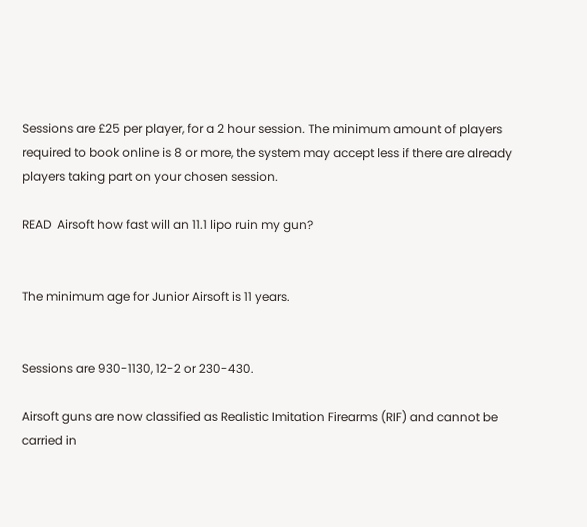Sessions are £25 per player, for a 2 hour session. The minimum amount of players required to book online is 8 or more, the system may accept less if there are already players taking part on your chosen session.

READ  Airsoft how fast will an 11.1 lipo ruin my gun?


The minimum age for Junior Airsoft is 11 years.


Sessions are 930-1130, 12-2 or 230-430.

Airsoft guns are now classified as Realistic Imitation Firearms (RIF) and cannot be carried in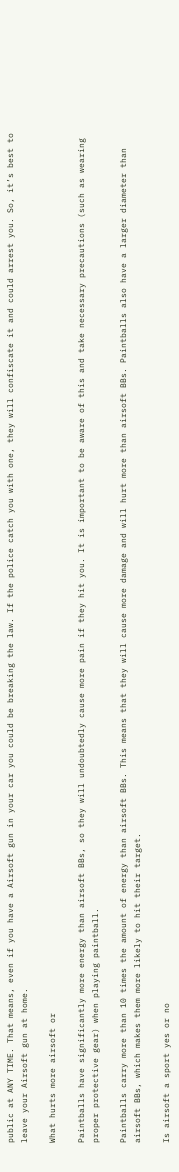public at ANY TIME. That means, even if you have a Airsoft gun in your car you could be breaking the law. If the police catch you with one, they will confiscate it and could arrest you. So, it’s best to leave your Airsoft gun at home.

What hurts more airsoft or

Paintballs have significantly more energy than airsoft BBs, so they will undoubtedly cause more pain if they hit you. It is important to be aware of this and take necessary precautions (such as wearing proper protective gear) when playing paintball.

Paintballs carry more than 10 times the amount of energy than airsoft BBs. This means that they will cause more damage and will hurt more than airsoft BBs. Paintballs also have a larger diameter than airsoft BBs, which makes them more likely to hit their target.

Is airsoft a sport yes or no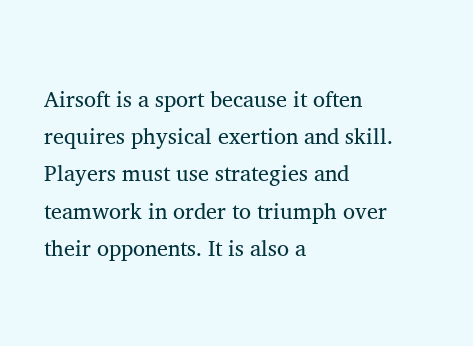Airsoft is a sport because it often requires physical exertion and skill. Players must use strategies and teamwork in order to triumph over their opponents. It is also a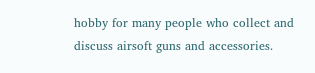hobby for many people who collect and discuss airsoft guns and accessories.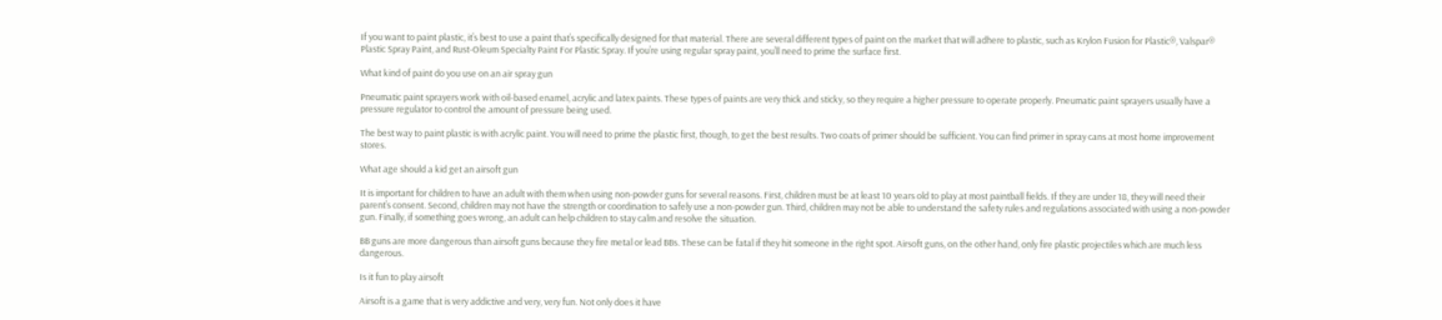If you want to paint plastic, it’s best to use a paint that’s specifically designed for that material. There are several different types of paint on the market that will adhere to plastic, such as Krylon Fusion for Plastic®, Valspar® Plastic Spray Paint, and Rust-Oleum Specialty Paint For Plastic Spray. If you’re using regular spray paint, you’ll need to prime the surface first.

What kind of paint do you use on an air spray gun

Pneumatic paint sprayers work with oil-based enamel, acrylic and latex paints. These types of paints are very thick and sticky, so they require a higher pressure to operate properly. Pneumatic paint sprayers usually have a pressure regulator to control the amount of pressure being used.

The best way to paint plastic is with acrylic paint. You will need to prime the plastic first, though, to get the best results. Two coats of primer should be sufficient. You can find primer in spray cans at most home improvement stores.

What age should a kid get an airsoft gun

It is important for children to have an adult with them when using non-powder guns for several reasons. First, children must be at least 10 years old to play at most paintball fields. If they are under 18, they will need their parent’s consent. Second, children may not have the strength or coordination to safely use a non-powder gun. Third, children may not be able to understand the safety rules and regulations associated with using a non-powder gun. Finally, if something goes wrong, an adult can help children to stay calm and resolve the situation.

BB guns are more dangerous than airsoft guns because they fire metal or lead BBs. These can be fatal if they hit someone in the right spot. Airsoft guns, on the other hand, only fire plastic projectiles which are much less dangerous.

Is it fun to play airsoft

Airsoft is a game that is very addictive and very, very fun. Not only does it have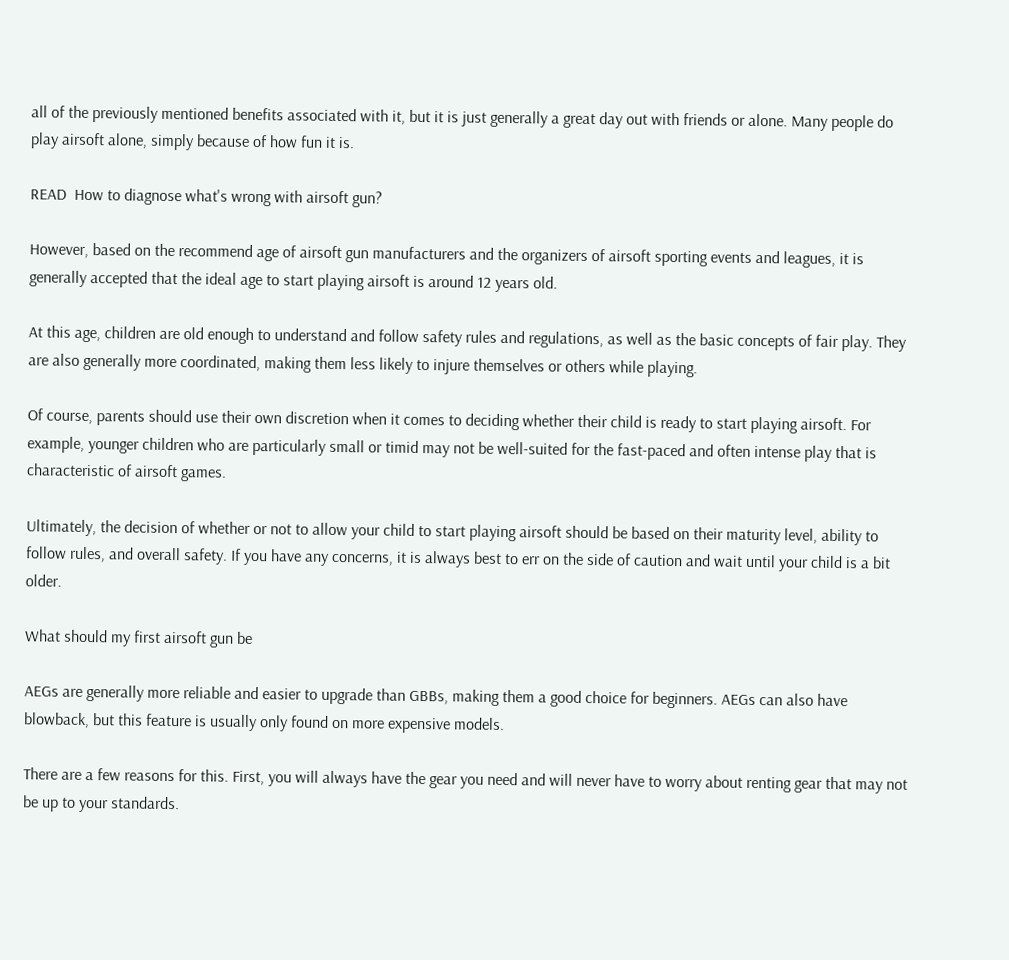all of the previously mentioned benefits associated with it, but it is just generally a great day out with friends or alone. Many people do play airsoft alone, simply because of how fun it is.

READ  How to diagnose what's wrong with airsoft gun?

However, based on the recommend age of airsoft gun manufacturers and the organizers of airsoft sporting events and leagues, it is generally accepted that the ideal age to start playing airsoft is around 12 years old.

At this age, children are old enough to understand and follow safety rules and regulations, as well as the basic concepts of fair play. They are also generally more coordinated, making them less likely to injure themselves or others while playing.

Of course, parents should use their own discretion when it comes to deciding whether their child is ready to start playing airsoft. For example, younger children who are particularly small or timid may not be well-suited for the fast-paced and often intense play that is characteristic of airsoft games.

Ultimately, the decision of whether or not to allow your child to start playing airsoft should be based on their maturity level, ability to follow rules, and overall safety. If you have any concerns, it is always best to err on the side of caution and wait until your child is a bit older.

What should my first airsoft gun be

AEGs are generally more reliable and easier to upgrade than GBBs, making them a good choice for beginners. AEGs can also have blowback, but this feature is usually only found on more expensive models.

There are a few reasons for this. First, you will always have the gear you need and will never have to worry about renting gear that may not be up to your standards.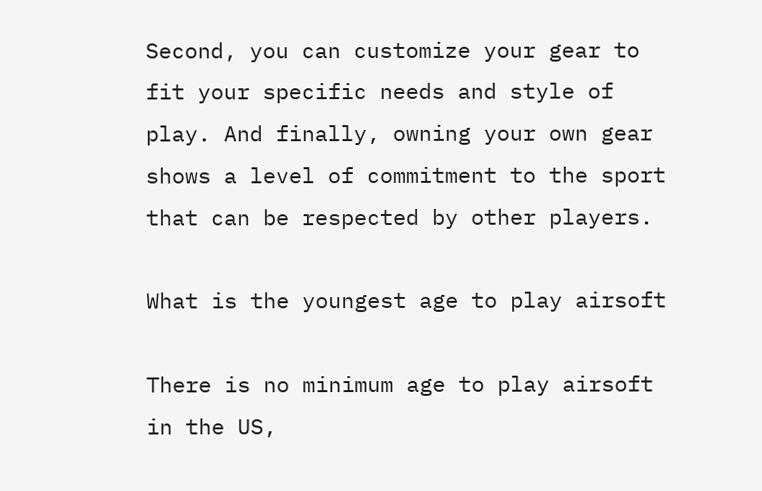Second, you can customize your gear to fit your specific needs and style of play. And finally, owning your own gear shows a level of commitment to the sport that can be respected by other players.

What is the youngest age to play airsoft

There is no minimum age to play airsoft in the US,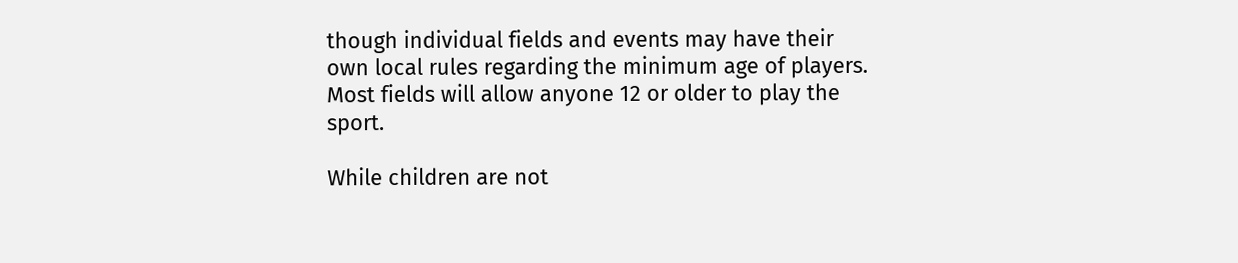though individual fields and events may have their own local rules regarding the minimum age of players. Most fields will allow anyone 12 or older to play the sport.

While children are not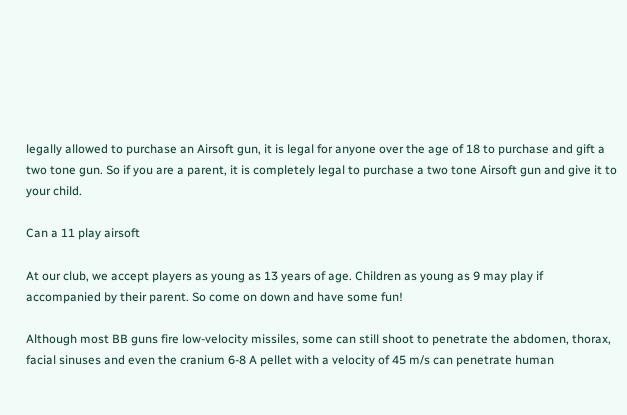legally allowed to purchase an Airsoft gun, it is legal for anyone over the age of 18 to purchase and gift a two tone gun. So if you are a parent, it is completely legal to purchase a two tone Airsoft gun and give it to your child.

Can a 11 play airsoft

At our club, we accept players as young as 13 years of age. Children as young as 9 may play if accompanied by their parent. So come on down and have some fun!

Although most BB guns fire low-velocity missiles, some can still shoot to penetrate the abdomen, thorax, facial sinuses and even the cranium 6-8 A pellet with a velocity of 45 m/s can penetrate human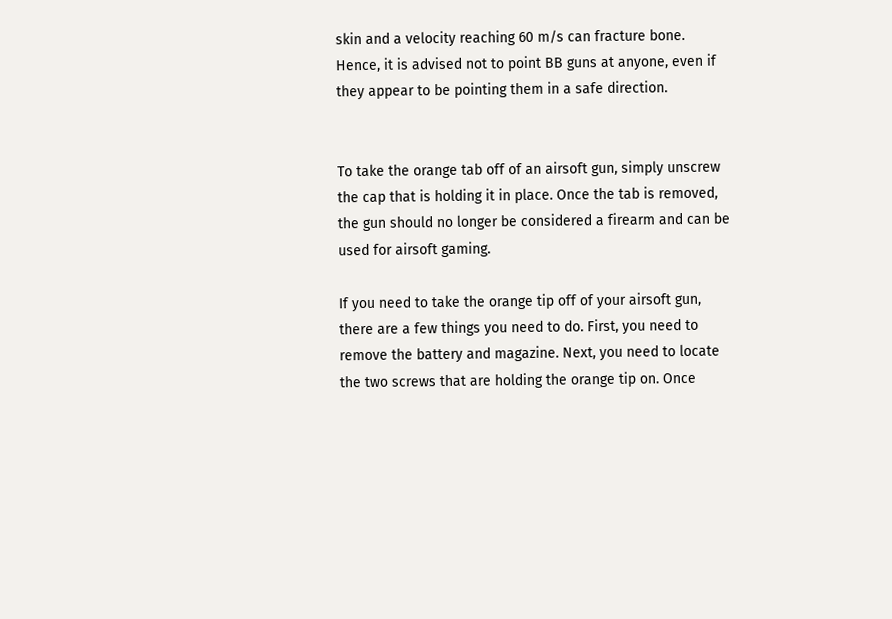skin and a velocity reaching 60 m/s can fracture bone. Hence, it is advised not to point BB guns at anyone, even if they appear to be pointing them in a safe direction.


To take the orange tab off of an airsoft gun, simply unscrew the cap that is holding it in place. Once the tab is removed, the gun should no longer be considered a firearm and can be used for airsoft gaming.

If you need to take the orange tip off of your airsoft gun, there are a few things you need to do. First, you need to remove the battery and magazine. Next, you need to locate the two screws that are holding the orange tip on. Once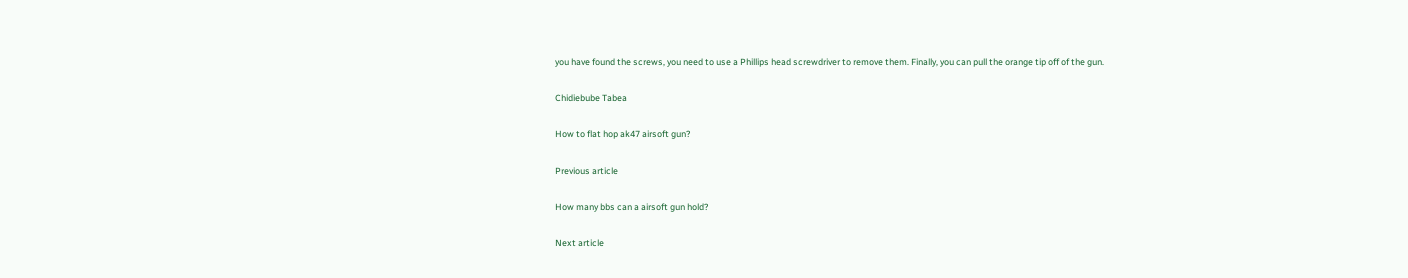you have found the screws, you need to use a Phillips head screwdriver to remove them. Finally, you can pull the orange tip off of the gun.

Chidiebube Tabea

How to flat hop ak47 airsoft gun?

Previous article

How many bbs can a airsoft gun hold?

Next article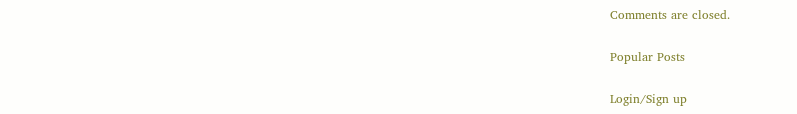Comments are closed.

Popular Posts

Login/Sign up